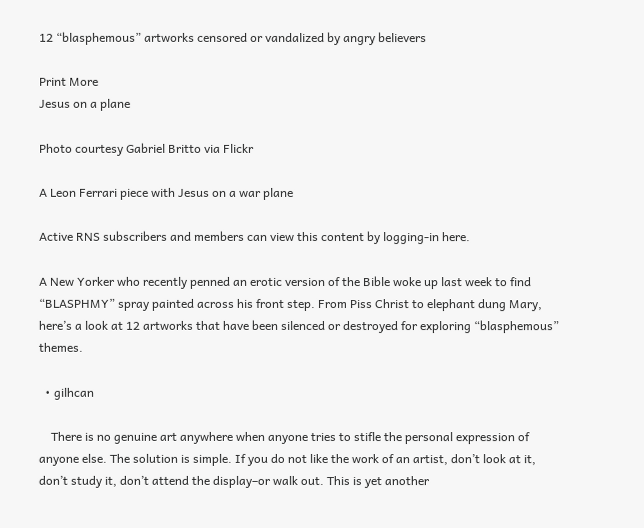12 “blasphemous” artworks censored or vandalized by angry believers

Print More
Jesus on a plane

Photo courtesy Gabriel Britto via Flickr

A Leon Ferrari piece with Jesus on a war plane

Active RNS subscribers and members can view this content by logging-in here.

A New Yorker who recently penned an erotic version of the Bible woke up last week to find “BLASPHMY” spray painted across his front step. From Piss Christ to elephant dung Mary, here’s a look at 12 artworks that have been silenced or destroyed for exploring “blasphemous” themes.

  • gilhcan

    There is no genuine art anywhere when anyone tries to stifle the personal expression of anyone else. The solution is simple. If you do not like the work of an artist, don’t look at it, don’t study it, don’t attend the display–or walk out. This is yet another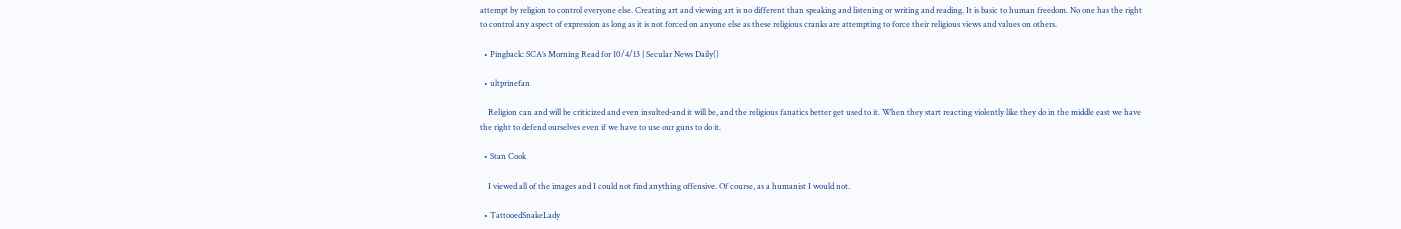attempt by religion to control everyone else. Creating art and viewing art is no different than speaking and listening or writing and reading. It is basic to human freedom. No one has the right to control any aspect of expression as long as it is not forced on anyone else as these religious cranks are attempting to force their religious views and values on others.

  • Pingback: SCA’s Morning Read for 10/4/13 | Secular News Daily()

  • ultprinefan

    Religion can and will be criticized and even insulted-and it will be, and the religious fanatics better get used to it. When they start reacting violently like they do in the middle east we have the right to defend ourselves even if we have to use our guns to do it.

  • Stan Cook

    I viewed all of the images and I could not find anything offensive. Of course, as a humanist I would not.

  • TattooedSnakeLady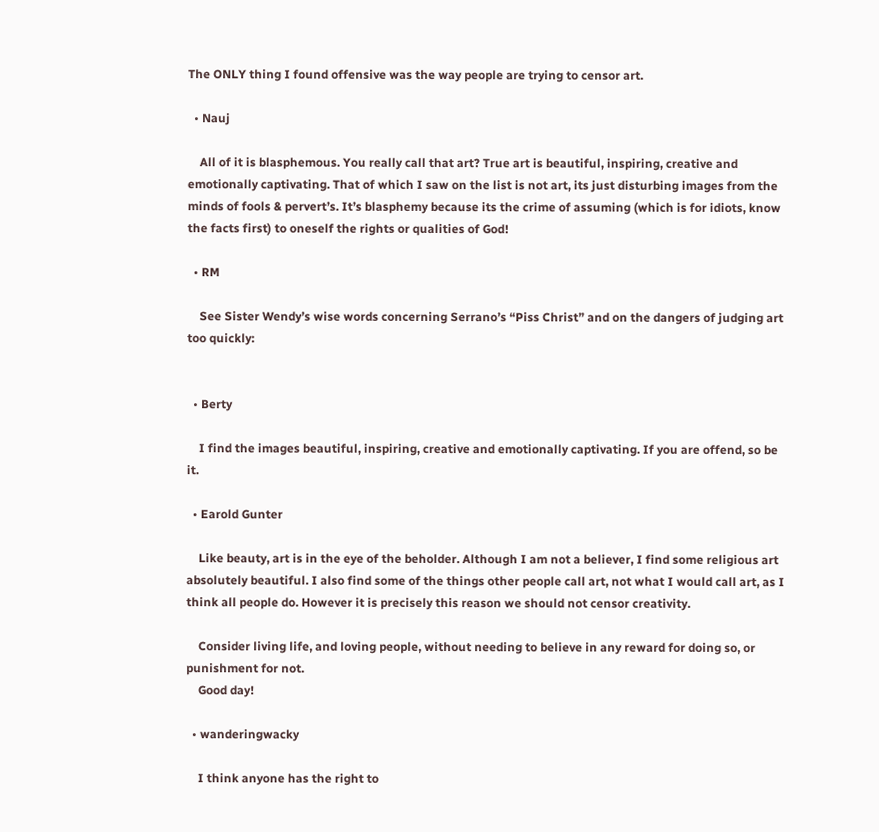The ONLY thing I found offensive was the way people are trying to censor art.

  • Nauj

    All of it is blasphemous. You really call that art? True art is beautiful, inspiring, creative and emotionally captivating. That of which I saw on the list is not art, its just disturbing images from the minds of fools & pervert’s. It’s blasphemy because its the crime of assuming (which is for idiots, know the facts first) to oneself the rights or qualities of God!

  • RM

    See Sister Wendy’s wise words concerning Serrano’s “Piss Christ” and on the dangers of judging art too quickly:


  • Berty

    I find the images beautiful, inspiring, creative and emotionally captivating. If you are offend, so be it.

  • Earold Gunter

    Like beauty, art is in the eye of the beholder. Although I am not a believer, I find some religious art absolutely beautiful. I also find some of the things other people call art, not what I would call art, as I think all people do. However it is precisely this reason we should not censor creativity.

    Consider living life, and loving people, without needing to believe in any reward for doing so, or punishment for not.
    Good day!

  • wanderingwacky

    I think anyone has the right to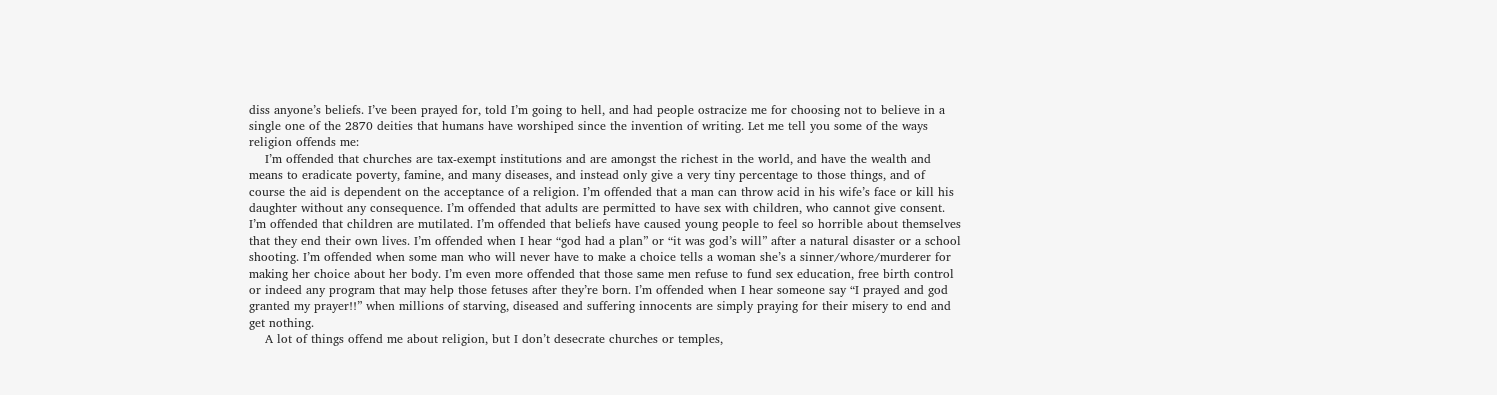diss anyone’s beliefs. I’ve been prayed for, told I’m going to hell, and had people ostracize me for choosing not to believe in a single one of the 2870 deities that humans have worshiped since the invention of writing. Let me tell you some of the ways religion offends me:
    I’m offended that churches are tax-exempt institutions and are amongst the richest in the world, and have the wealth and means to eradicate poverty, famine, and many diseases, and instead only give a very tiny percentage to those things, and of course the aid is dependent on the acceptance of a religion. I’m offended that a man can throw acid in his wife’s face or kill his daughter without any consequence. I’m offended that adults are permitted to have sex with children, who cannot give consent. I’m offended that children are mutilated. I’m offended that beliefs have caused young people to feel so horrible about themselves that they end their own lives. I’m offended when I hear “god had a plan” or “it was god’s will” after a natural disaster or a school shooting. I’m offended when some man who will never have to make a choice tells a woman she’s a sinner/whore/murderer for making her choice about her body. I’m even more offended that those same men refuse to fund sex education, free birth control or indeed any program that may help those fetuses after they’re born. I’m offended when I hear someone say “I prayed and god granted my prayer!!” when millions of starving, diseased and suffering innocents are simply praying for their misery to end and get nothing.
    A lot of things offend me about religion, but I don’t desecrate churches or temples,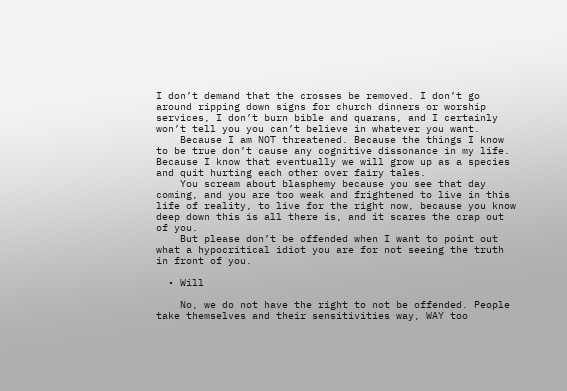I don’t demand that the crosses be removed. I don’t go around ripping down signs for church dinners or worship services, I don’t burn bible and quarans, and I certainly won’t tell you you can’t believe in whatever you want.
    Because I am NOT threatened. Because the things I know to be true don’t cause any cognitive dissonance in my life. Because I know that eventually we will grow up as a species and quit hurting each other over fairy tales.
    You scream about blasphemy because you see that day coming, and you are too weak and frightened to live in this life of reality, to live for the right now, because you know deep down this is all there is, and it scares the crap out of you.
    But please don’t be offended when I want to point out what a hypocritical idiot you are for not seeing the truth in front of you.

  • Will

    No, we do not have the right to not be offended. People take themselves and their sensitivities way, WAY too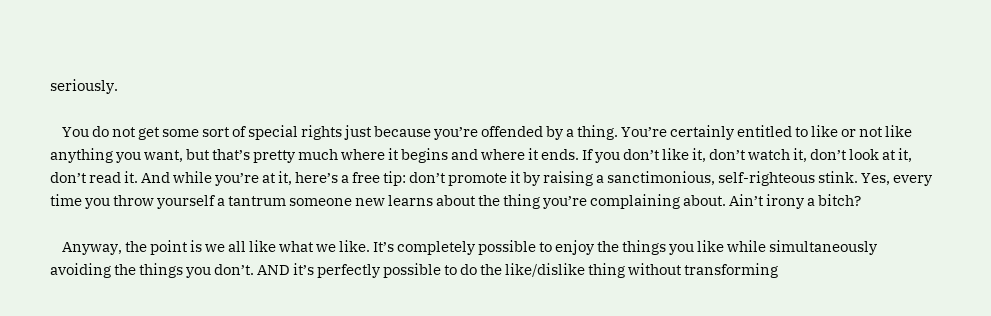seriously.

    You do not get some sort of special rights just because you’re offended by a thing. You’re certainly entitled to like or not like anything you want, but that’s pretty much where it begins and where it ends. If you don’t like it, don’t watch it, don’t look at it, don’t read it. And while you’re at it, here’s a free tip: don’t promote it by raising a sanctimonious, self-righteous stink. Yes, every time you throw yourself a tantrum someone new learns about the thing you’re complaining about. Ain’t irony a bitch?

    Anyway, the point is we all like what we like. It’s completely possible to enjoy the things you like while simultaneously avoiding the things you don’t. AND it’s perfectly possible to do the like/dislike thing without transforming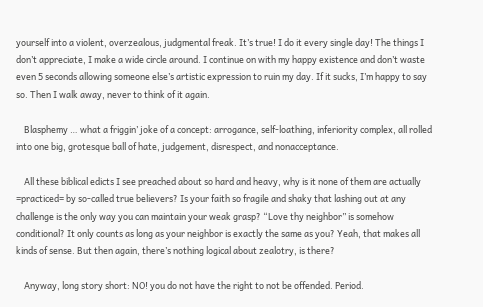yourself into a violent, overzealous, judgmental freak. It’s true! I do it every single day! The things I don’t appreciate, I make a wide circle around. I continue on with my happy existence and don’t waste even 5 seconds allowing someone else’s artistic expression to ruin my day. If it sucks, I’m happy to say so. Then I walk away, never to think of it again.

    Blasphemy … what a friggin’ joke of a concept: arrogance, self-loathing, inferiority complex, all rolled into one big, grotesque ball of hate, judgement, disrespect, and nonacceptance.

    All these biblical edicts I see preached about so hard and heavy, why is it none of them are actually =practiced= by so-called true believers? Is your faith so fragile and shaky that lashing out at any challenge is the only way you can maintain your weak grasp? “Love thy neighbor” is somehow conditional? It only counts as long as your neighbor is exactly the same as you? Yeah, that makes all kinds of sense. But then again, there’s nothing logical about zealotry, is there?

    Anyway, long story short: NO! you do not have the right to not be offended. Period.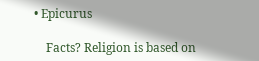• Epicurus

    Facts? Religion is based on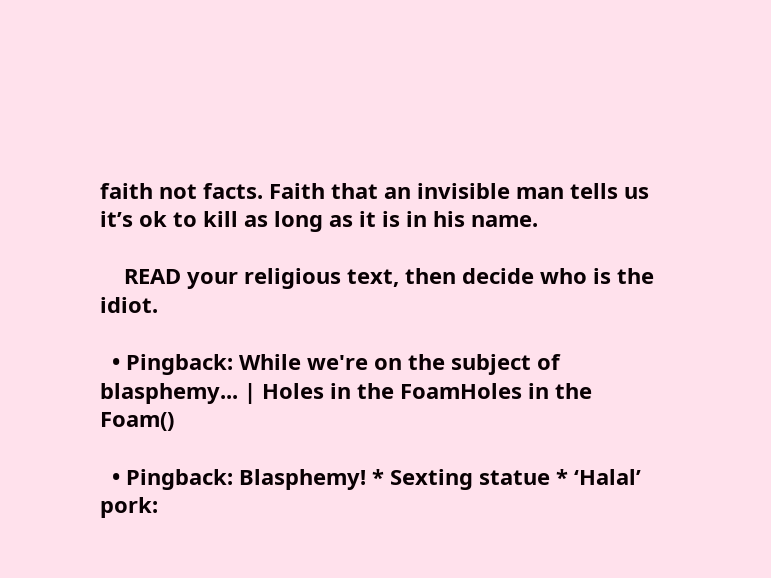faith not facts. Faith that an invisible man tells us it’s ok to kill as long as it is in his name.

    READ your religious text, then decide who is the idiot.

  • Pingback: While we're on the subject of blasphemy... | Holes in the FoamHoles in the Foam()

  • Pingback: Blasphemy! * Sexting statue * ‘Halal’ pork: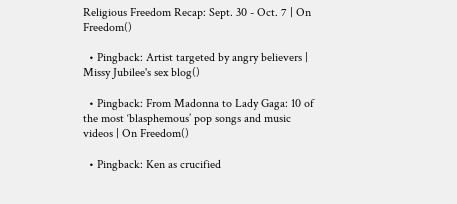Religious Freedom Recap: Sept. 30 - Oct. 7 | On Freedom()

  • Pingback: Artist targeted by angry believers | Missy Jubilee's sex blog()

  • Pingback: From Madonna to Lady Gaga: 10 of the most ‘blasphemous’ pop songs and music videos | On Freedom()

  • Pingback: Ken as crucified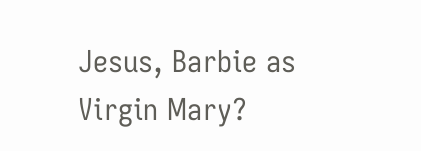Jesus, Barbie as Virgin Mary?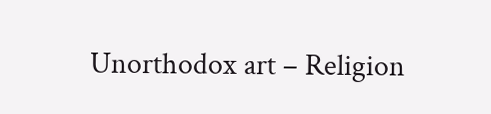Unorthodox art – Religion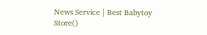News Service | Best Babytoy Store()